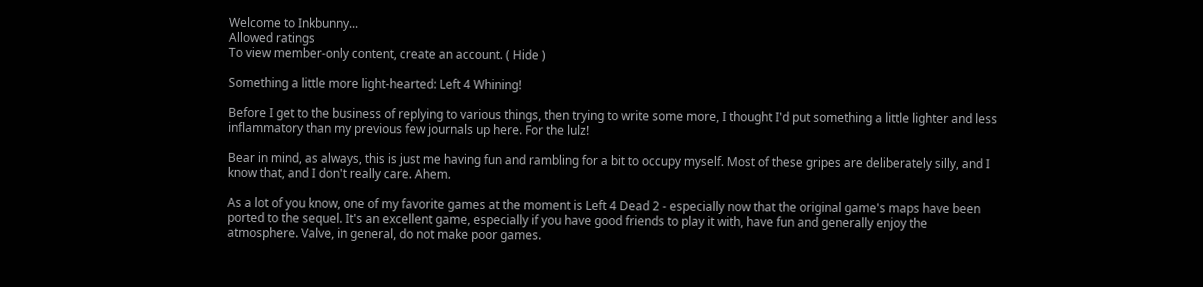Welcome to Inkbunny...
Allowed ratings
To view member-only content, create an account. ( Hide )

Something a little more light-hearted: Left 4 Whining!

Before I get to the business of replying to various things, then trying to write some more, I thought I'd put something a little lighter and less inflammatory than my previous few journals up here. For the lulz!

Bear in mind, as always, this is just me having fun and rambling for a bit to occupy myself. Most of these gripes are deliberately silly, and I know that, and I don't really care. Ahem.

As a lot of you know, one of my favorite games at the moment is Left 4 Dead 2 - especially now that the original game's maps have been ported to the sequel. It's an excellent game, especially if you have good friends to play it with, have fun and generally enjoy the atmosphere. Valve, in general, do not make poor games.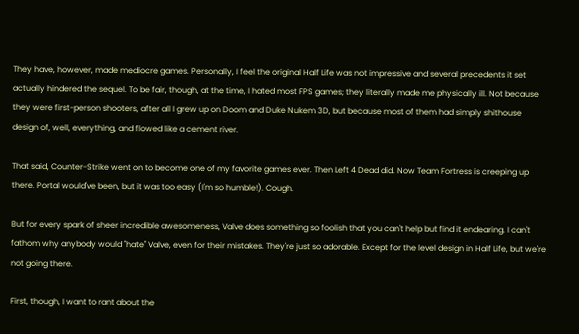They have, however, made mediocre games. Personally, I feel the original Half Life was not impressive and several precedents it set actually hindered the sequel. To be fair, though, at the time, I hated most FPS games; they literally made me physically ill. Not because they were first-person shooters, after all I grew up on Doom and Duke Nukem 3D, but because most of them had simply shithouse design of, well, everything, and flowed like a cement river.

That said, Counter-Strike went on to become one of my favorite games ever. Then Left 4 Dead did. Now Team Fortress is creeping up there. Portal would've been, but it was too easy (I'm so humble!). Cough.

But for every spark of sheer incredible awesomeness, Valve does something so foolish that you can't help but find it endearing. I can't fathom why anybody would "hate" Valve, even for their mistakes. They're just so adorable. Except for the level design in Half Life, but we're not going there.

First, though, I want to rant about the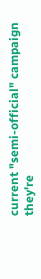current "semi-official" campaign they're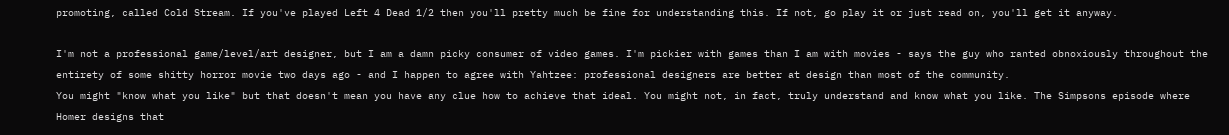promoting, called Cold Stream. If you've played Left 4 Dead 1/2 then you'll pretty much be fine for understanding this. If not, go play it or just read on, you'll get it anyway.

I'm not a professional game/level/art designer, but I am a damn picky consumer of video games. I'm pickier with games than I am with movies - says the guy who ranted obnoxiously throughout the entirety of some shitty horror movie two days ago - and I happen to agree with Yahtzee: professional designers are better at design than most of the community.
You might "know what you like" but that doesn't mean you have any clue how to achieve that ideal. You might not, in fact, truly understand and know what you like. The Simpsons episode where Homer designs that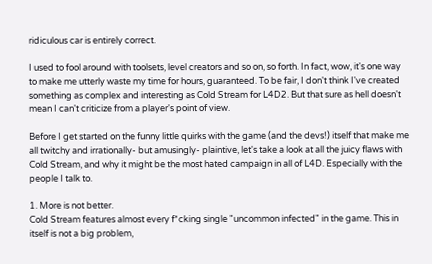ridiculous car is entirely correct.

I used to fool around with toolsets, level creators and so on, so forth. In fact, wow, it's one way to make me utterly waste my time for hours, guaranteed. To be fair, I don't think I've created something as complex and interesting as Cold Stream for L4D2. But that sure as hell doesn't mean I can't criticize from a player's point of view.

Before I get started on the funny little quirks with the game (and the devs!) itself that make me all twitchy and irrationally- but amusingly- plaintive, let's take a look at all the juicy flaws with Cold Stream, and why it might be the most hated campaign in all of L4D. Especially with the people I talk to.

1. More is not better.
Cold Stream features almost every f*cking single "uncommon infected" in the game. This in itself is not a big problem,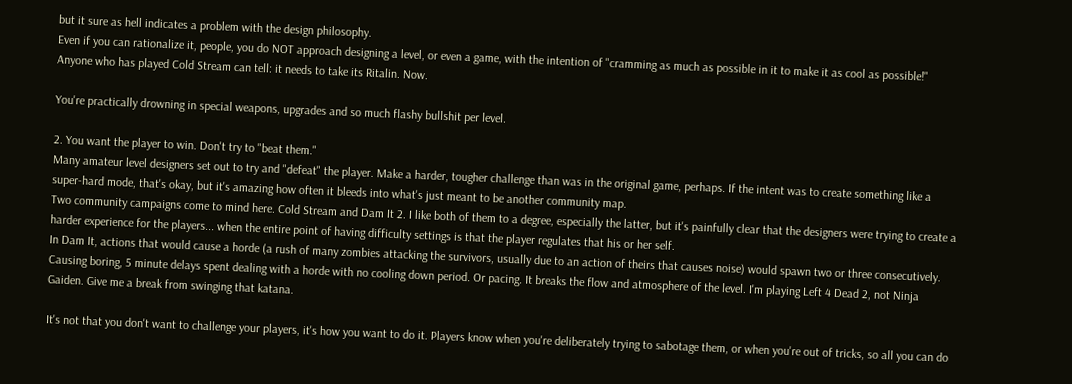but it sure as hell indicates a problem with the design philosophy.
Even if you can rationalize it, people, you do NOT approach designing a level, or even a game, with the intention of "cramming as much as possible in it to make it as cool as possible!" Anyone who has played Cold Stream can tell: it needs to take its Ritalin. Now.

You're practically drowning in special weapons, upgrades and so much flashy bullshit per level.

2. You want the player to win. Don't try to "beat them."
Many amateur level designers set out to try and "defeat" the player. Make a harder, tougher challenge than was in the original game, perhaps. If the intent was to create something like a super-hard mode, that's okay, but it's amazing how often it bleeds into what's just meant to be another community map.
Two community campaigns come to mind here. Cold Stream and Dam It 2. I like both of them to a degree, especially the latter, but it's painfully clear that the designers were trying to create a harder experience for the players... when the entire point of having difficulty settings is that the player regulates that his or her self.
In Dam It, actions that would cause a horde (a rush of many zombies attacking the survivors, usually due to an action of theirs that causes noise) would spawn two or three consecutively. Causing boring, 5 minute delays spent dealing with a horde with no cooling down period. Or pacing. It breaks the flow and atmosphere of the level. I'm playing Left 4 Dead 2, not Ninja Gaiden. Give me a break from swinging that katana.

It's not that you don't want to challenge your players, it's how you want to do it. Players know when you're deliberately trying to sabotage them, or when you're out of tricks, so all you can do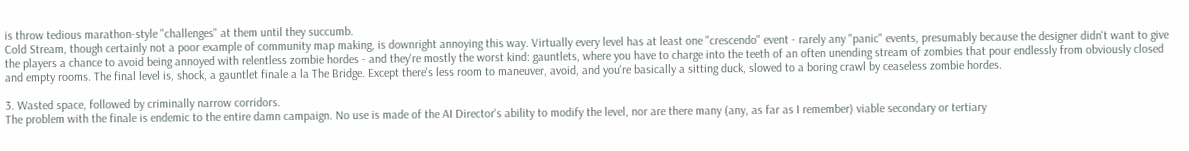is throw tedious marathon-style "challenges" at them until they succumb.
Cold Stream, though certainly not a poor example of community map making, is downright annoying this way. Virtually every level has at least one "crescendo" event - rarely any "panic" events, presumably because the designer didn't want to give the players a chance to avoid being annoyed with relentless zombie hordes - and they're mostly the worst kind: gauntlets, where you have to charge into the teeth of an often unending stream of zombies that pour endlessly from obviously closed and empty rooms. The final level is, shock, a gauntlet finale a la The Bridge. Except there's less room to maneuver, avoid, and you're basically a sitting duck, slowed to a boring crawl by ceaseless zombie hordes.

3. Wasted space, followed by criminally narrow corridors.
The problem with the finale is endemic to the entire damn campaign. No use is made of the AI Director's ability to modify the level, nor are there many (any, as far as I remember) viable secondary or tertiary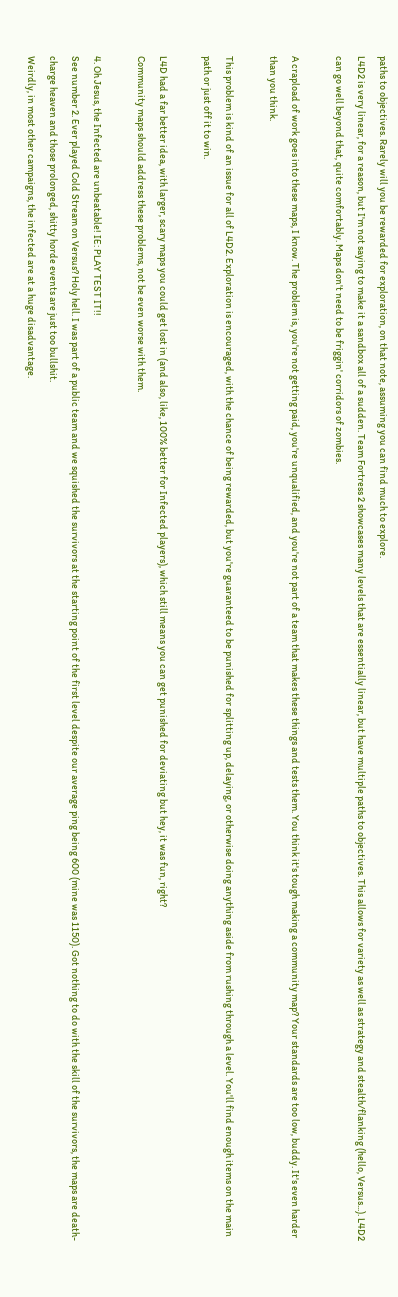paths to objectives. Rarely will you be rewarded for exploration, on that note, assuming you can find much to explore.
L4D2 is very linear, for a reason, but I'm not saying to make it a sandbox all of a sudden. Team Fortress 2 showcases many levels that are essentially linear, but have multiple paths to objectives. This allows for variety as well as strategy and stealth/flanking (hello, Versus...). L4D2 can go well beyond that, quite comfortably. Maps don't need to be friggin' corridors of zombies.

A crapload of work goes into these maps, I know. The problem is, you're not getting paid, you're unqualified, and you're not part of a team that makes these things and tests them. You think it's tough making a community map? Your standards are too low, buddy. It's even harder than you think.

This problem is kind of an issue for all of L4D2. Exploration is encouraged, with the chance of being rewarded, but you're guaranteed to be punished for splitting up, delaying, or otherwise doing anything aside from rushing through a level. You'll find enough items on the main path or just off it to win.

L4D had a far better idea, with larger, scary maps you could get lost in (and also, like, 100% better for Infected players), which still means you can get punished for deviating but hey, it was fun, right?
Community maps should address these problems, not be even worse with them.

4. Oh Jesus, the Infected are unbeatable! IE: PLAY TEST IT!!
See number 2. Ever played Cold Stream on Versus? Holy hell. I was part of a public team and we squished the survivors at the starting point of the first level despite our average ping being 600 (mine was 1150). Got nothing to do with the skill of the survivors, the maps are death-charge heaven and those prolonged, shitty horde events are just too bullshit.
Weirdly, in most other campaigns, the infected are at a huge disadvantage.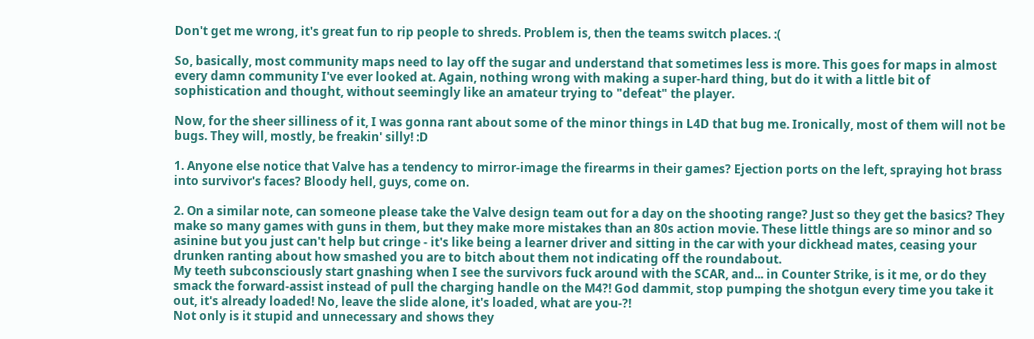Don't get me wrong, it's great fun to rip people to shreds. Problem is, then the teams switch places. :(

So, basically, most community maps need to lay off the sugar and understand that sometimes less is more. This goes for maps in almost every damn community I've ever looked at. Again, nothing wrong with making a super-hard thing, but do it with a little bit of sophistication and thought, without seemingly like an amateur trying to "defeat" the player.

Now, for the sheer silliness of it, I was gonna rant about some of the minor things in L4D that bug me. Ironically, most of them will not be bugs. They will, mostly, be freakin' silly! :D

1. Anyone else notice that Valve has a tendency to mirror-image the firearms in their games? Ejection ports on the left, spraying hot brass into survivor's faces? Bloody hell, guys, come on.

2. On a similar note, can someone please take the Valve design team out for a day on the shooting range? Just so they get the basics? They make so many games with guns in them, but they make more mistakes than an 80s action movie. These little things are so minor and so asinine but you just can't help but cringe - it's like being a learner driver and sitting in the car with your dickhead mates, ceasing your drunken ranting about how smashed you are to bitch about them not indicating off the roundabout.
My teeth subconsciously start gnashing when I see the survivors fuck around with the SCAR, and... in Counter Strike, is it me, or do they smack the forward-assist instead of pull the charging handle on the M4?! God dammit, stop pumping the shotgun every time you take it out, it's already loaded! No, leave the slide alone, it's loaded, what are you-?!
Not only is it stupid and unnecessary and shows they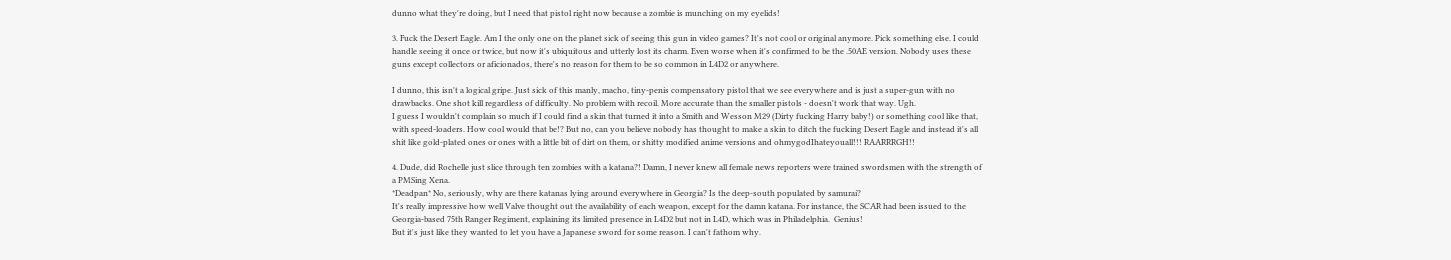dunno what they're doing, but I need that pistol right now because a zombie is munching on my eyelids!

3. Fuck the Desert Eagle. Am I the only one on the planet sick of seeing this gun in video games? It's not cool or original anymore. Pick something else. I could handle seeing it once or twice, but now it's ubiquitous and utterly lost its charm. Even worse when it's confirmed to be the .50AE version. Nobody uses these guns except collectors or aficionados, there's no reason for them to be so common in L4D2 or anywhere.

I dunno, this isn't a logical gripe. Just sick of this manly, macho, tiny-penis compensatory pistol that we see everywhere and is just a super-gun with no drawbacks. One shot kill regardless of difficulty. No problem with recoil. More accurate than the smaller pistols - doesn't work that way. Ugh.
I guess I wouldn't complain so much if I could find a skin that turned it into a Smith and Wesson M29 (Dirty fucking Harry baby!) or something cool like that, with speed-loaders. How cool would that be!? But no, can you believe nobody has thought to make a skin to ditch the fucking Desert Eagle and instead it's all shit like gold-plated ones or ones with a little bit of dirt on them, or shitty modified anime versions and ohmygodIhateyouall!!! RAARRRGH!!

4. Dude, did Rochelle just slice through ten zombies with a katana?! Damn, I never knew all female news reporters were trained swordsmen with the strength of a PMSing Xena.
*Deadpan* No, seriously, why are there katanas lying around everywhere in Georgia? Is the deep-south populated by samurai?
It's really impressive how well Valve thought out the availability of each weapon, except for the damn katana. For instance, the SCAR had been issued to the Georgia-based 75th Ranger Regiment, explaining its limited presence in L4D2 but not in L4D, which was in Philadelphia.  Genius!
But it's just like they wanted to let you have a Japanese sword for some reason. I can't fathom why.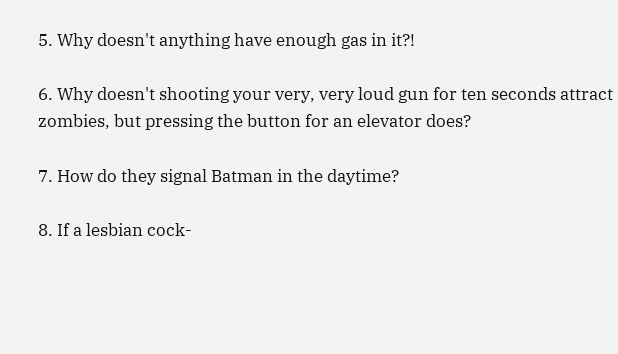5. Why doesn't anything have enough gas in it?!

6. Why doesn't shooting your very, very loud gun for ten seconds attract zombies, but pressing the button for an elevator does?

7. How do they signal Batman in the daytime?

8. If a lesbian cock-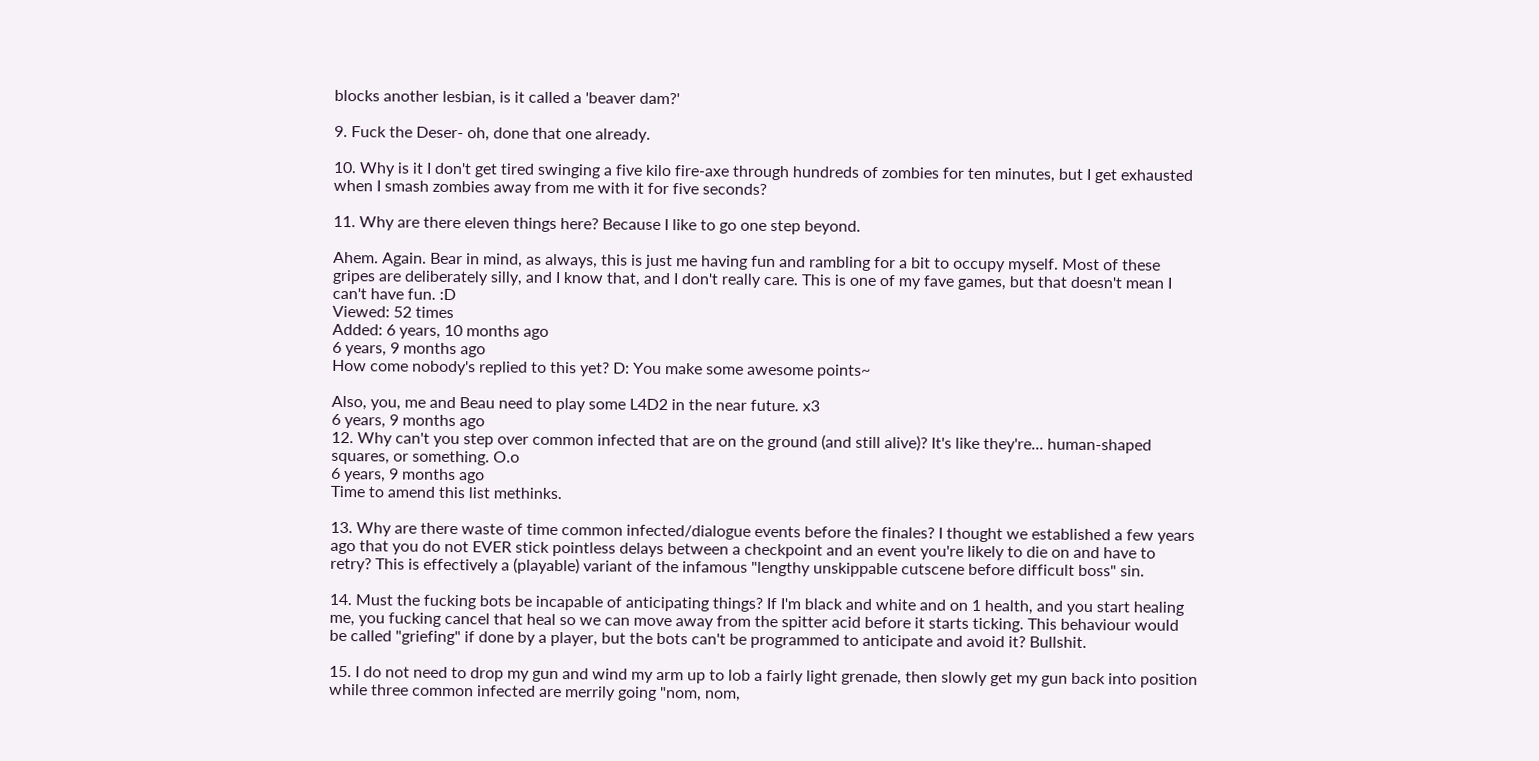blocks another lesbian, is it called a 'beaver dam?'

9. Fuck the Deser- oh, done that one already.

10. Why is it I don't get tired swinging a five kilo fire-axe through hundreds of zombies for ten minutes, but I get exhausted when I smash zombies away from me with it for five seconds?

11. Why are there eleven things here? Because I like to go one step beyond.

Ahem. Again. Bear in mind, as always, this is just me having fun and rambling for a bit to occupy myself. Most of these gripes are deliberately silly, and I know that, and I don't really care. This is one of my fave games, but that doesn't mean I can't have fun. :D
Viewed: 52 times
Added: 6 years, 10 months ago
6 years, 9 months ago
How come nobody's replied to this yet? D: You make some awesome points~

Also, you, me and Beau need to play some L4D2 in the near future. x3
6 years, 9 months ago
12. Why can't you step over common infected that are on the ground (and still alive)? It's like they're... human-shaped squares, or something. O.o
6 years, 9 months ago
Time to amend this list methinks.

13. Why are there waste of time common infected/dialogue events before the finales? I thought we established a few years ago that you do not EVER stick pointless delays between a checkpoint and an event you're likely to die on and have to retry? This is effectively a (playable) variant of the infamous "lengthy unskippable cutscene before difficult boss" sin.

14. Must the fucking bots be incapable of anticipating things? If I'm black and white and on 1 health, and you start healing me, you fucking cancel that heal so we can move away from the spitter acid before it starts ticking. This behaviour would be called "griefing" if done by a player, but the bots can't be programmed to anticipate and avoid it? Bullshit.

15. I do not need to drop my gun and wind my arm up to lob a fairly light grenade, then slowly get my gun back into position while three common infected are merrily going "nom, nom,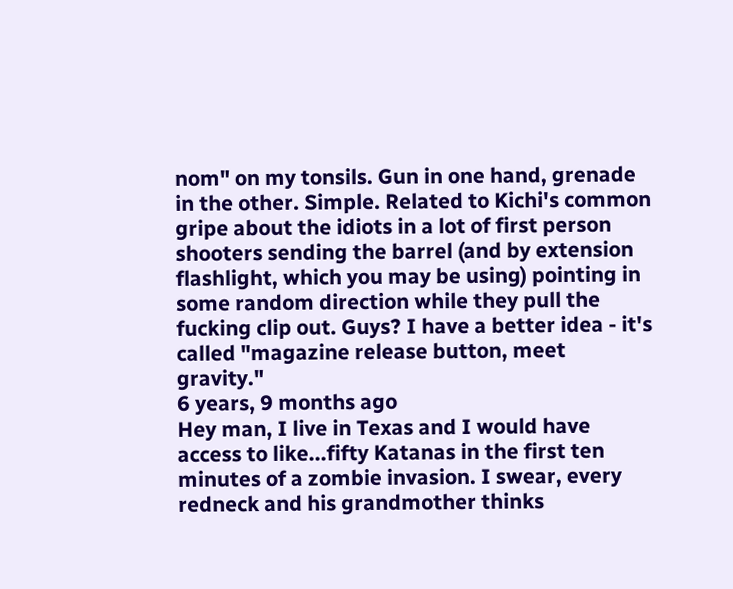nom" on my tonsils. Gun in one hand, grenade in the other. Simple. Related to Kichi's common gripe about the idiots in a lot of first person shooters sending the barrel (and by extension flashlight, which you may be using) pointing in some random direction while they pull the fucking clip out. Guys? I have a better idea - it's called "magazine release button, meet gravity."
6 years, 9 months ago
Hey man, I live in Texas and I would have access to like...fifty Katanas in the first ten minutes of a zombie invasion. I swear, every redneck and his grandmother thinks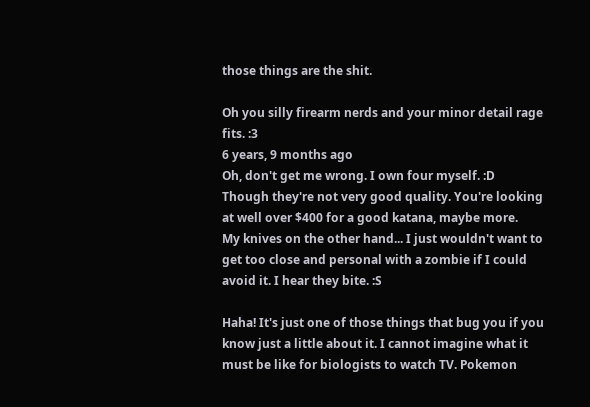those things are the shit.

Oh you silly firearm nerds and your minor detail rage fits. :3
6 years, 9 months ago
Oh, don't get me wrong. I own four myself. :D
Though they're not very good quality. You're looking at well over $400 for a good katana, maybe more.
My knives on the other hand... I just wouldn't want to get too close and personal with a zombie if I could avoid it. I hear they bite. :S

Haha! It's just one of those things that bug you if you know just a little about it. I cannot imagine what it must be like for biologists to watch TV. Pokemon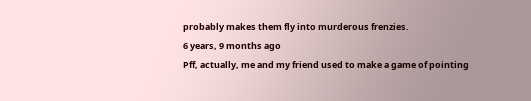probably makes them fly into murderous frenzies.
6 years, 9 months ago
Pff, actually, me and my friend used to make a game of pointing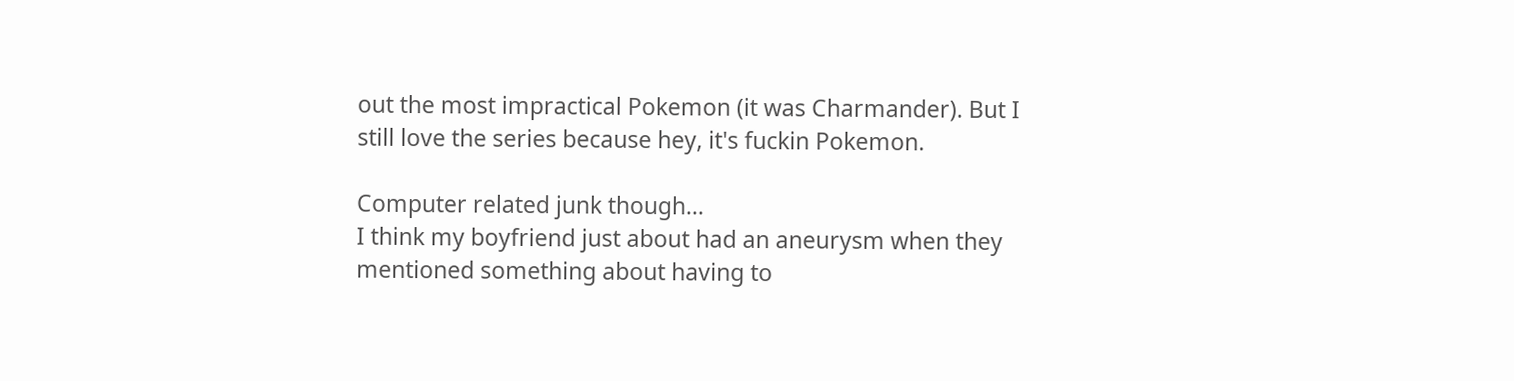out the most impractical Pokemon (it was Charmander). But I still love the series because hey, it's fuckin Pokemon.

Computer related junk though...
I think my boyfriend just about had an aneurysm when they mentioned something about having to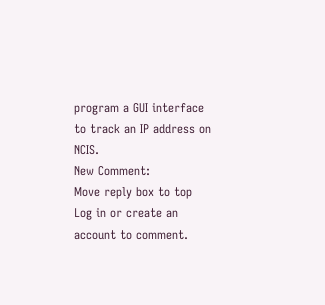program a GUI interface to track an IP address on NCIS.
New Comment:
Move reply box to top
Log in or create an account to comment.